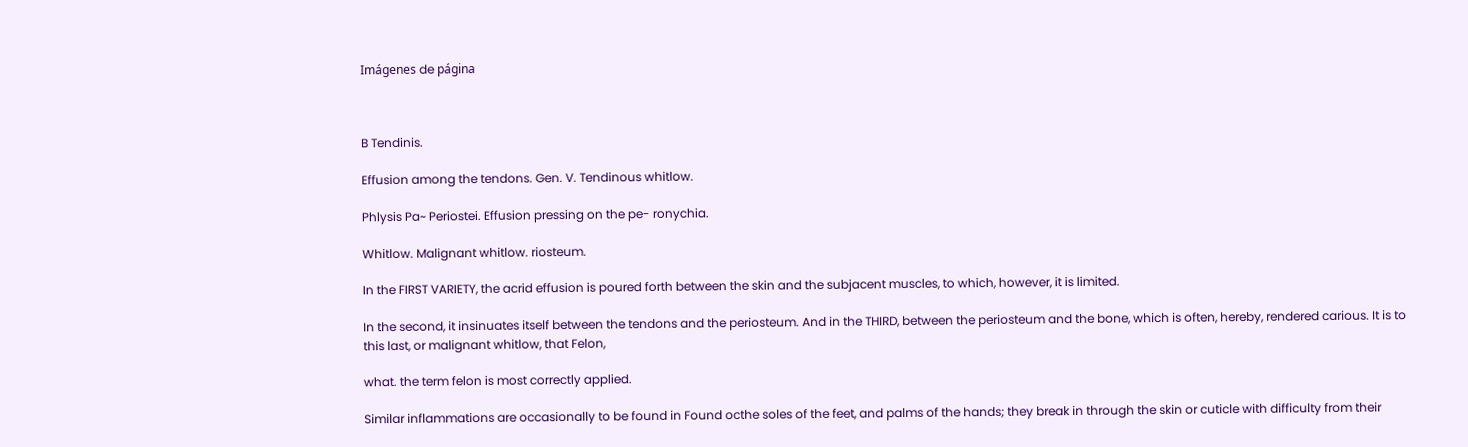Imágenes de página



B Tendinis.

Effusion among the tendons. Gen. V. Tendinous whitlow.

Phlysis Pa~ Periostei. Effusion pressing on the pe- ronychia.

Whitlow. Malignant whitlow. riosteum.

In the FIRST VARIETY, the acrid effusion is poured forth between the skin and the subjacent muscles, to which, however, it is limited.

In the second, it insinuates itself between the tendons and the periosteum. And in the THIRD, between the periosteum and the bone, which is often, hereby, rendered carious. It is to this last, or malignant whitlow, that Felon,

what. the term felon is most correctly applied.

Similar inflammations are occasionally to be found in Found octhe soles of the feet, and palms of the hands; they break in through the skin or cuticle with difficulty from their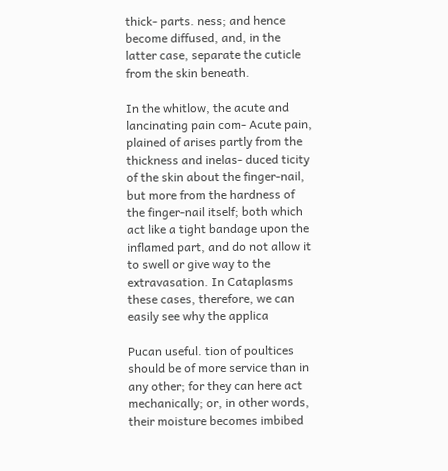thick- parts. ness; and hence become diffused, and, in the latter case, separate the cuticle from the skin beneath.

In the whitlow, the acute and lancinating pain com- Acute pain, plained of arises partly from the thickness and inelas- duced ticity of the skin about the finger-nail, but more from the hardness of the finger-nail itself; both which act like a tight bandage upon the inflamed part, and do not allow it to swell or give way to the extravasation. In Cataplasms these cases, therefore, we can easily see why the applica

Pucan useful. tion of poultices should be of more service than in any other; for they can here act mechanically; or, in other words, their moisture becomes imbibed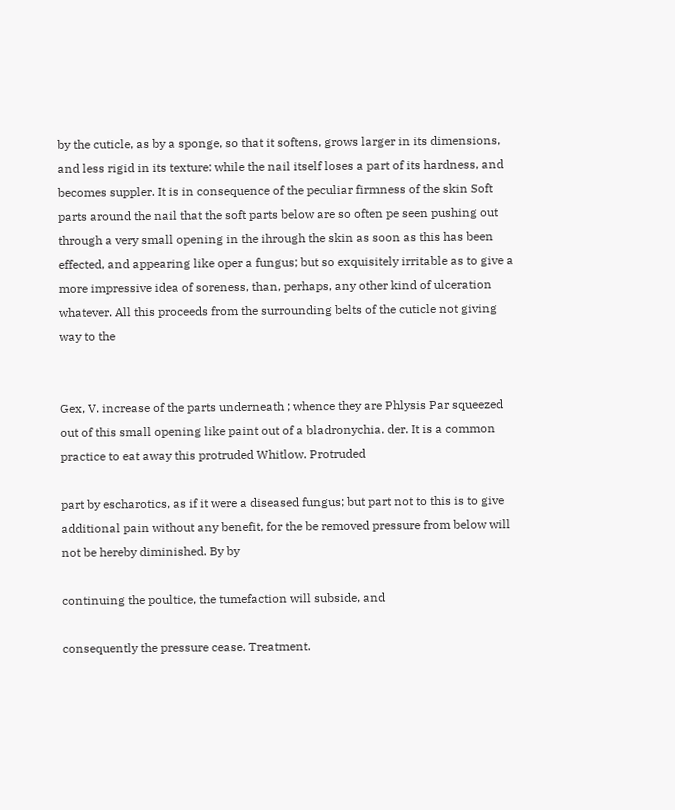by the cuticle, as by a sponge, so that it softens, grows larger in its dimensions, and less rigid in its texture: while the nail itself loses a part of its hardness, and becomes suppler. It is in consequence of the peculiar firmness of the skin Soft parts around the nail that the soft parts below are so often pe seen pushing out through a very small opening in the ihrough the skin as soon as this has been effected, and appearing like oper a fungus; but so exquisitely irritable as to give a more impressive idea of soreness, than, perhaps, any other kind of ulceration whatever. All this proceeds from the surrounding belts of the cuticle not giving way to the


Gex, V. increase of the parts underneath ; whence they are Phlysis Par squeezed out of this small opening like paint out of a bladronychia. der. It is a common practice to eat away this protruded Whitlow. Protruded

part by escharotics, as if it were a diseased fungus; but part not to this is to give additional pain without any benefit, for the be removed pressure from below will not be hereby diminished. By by

continuing the poultice, the tumefaction will subside, and

consequently the pressure cease. Treatment.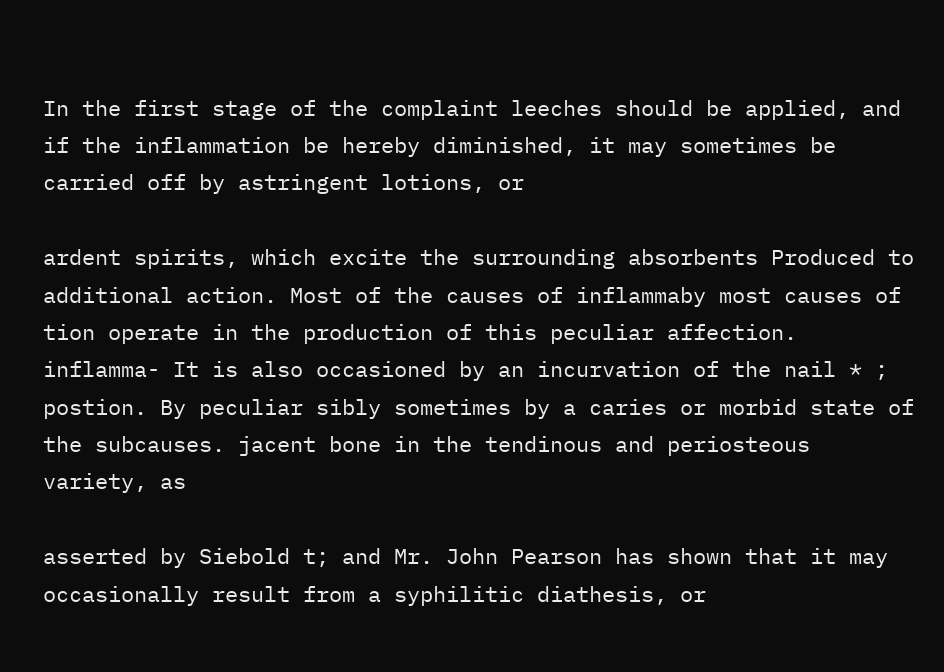In the first stage of the complaint leeches should be applied, and if the inflammation be hereby diminished, it may sometimes be carried off by astringent lotions, or

ardent spirits, which excite the surrounding absorbents Produced to additional action. Most of the causes of inflammaby most causes of tion operate in the production of this peculiar affection. inflamma- It is also occasioned by an incurvation of the nail * ; postion. By peculiar sibly sometimes by a caries or morbid state of the subcauses. jacent bone in the tendinous and periosteous variety, as

asserted by Siebold t; and Mr. John Pearson has shown that it may occasionally result from a syphilitic diathesis, or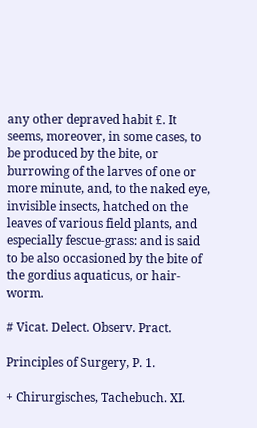any other depraved habit £. It seems, moreover, in some cases, to be produced by the bite, or burrowing of the larves of one or more minute, and, to the naked eye, invisible insects, hatched on the leaves of various field plants, and especially fescue-grass: and is said to be also occasioned by the bite of the gordius aquaticus, or hair-worm.

# Vicat. Delect. Observ. Pract.

Principles of Surgery, P. 1.

+ Chirurgisches, Tachebuch. XI.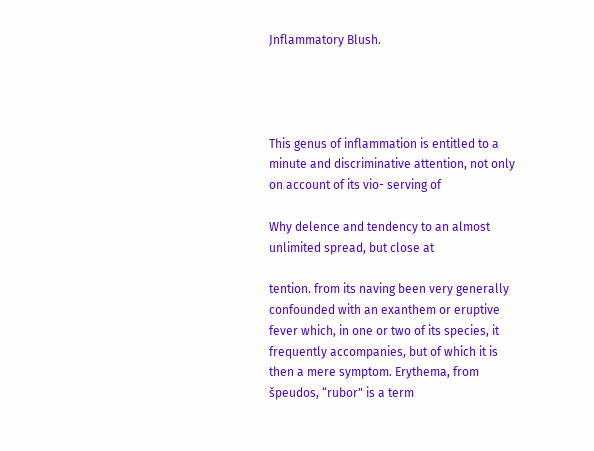Jnflammatory Blush.




This genus of inflammation is entitled to a minute and discriminative attention, not only on account of its vio- serving of

Why delence and tendency to an almost unlimited spread, but close at

tention. from its naving been very generally confounded with an exanthem or eruptive fever which, in one or two of its species, it frequently accompanies, but of which it is then a mere symptom. Erythema, from špeudos, “rubor" is a term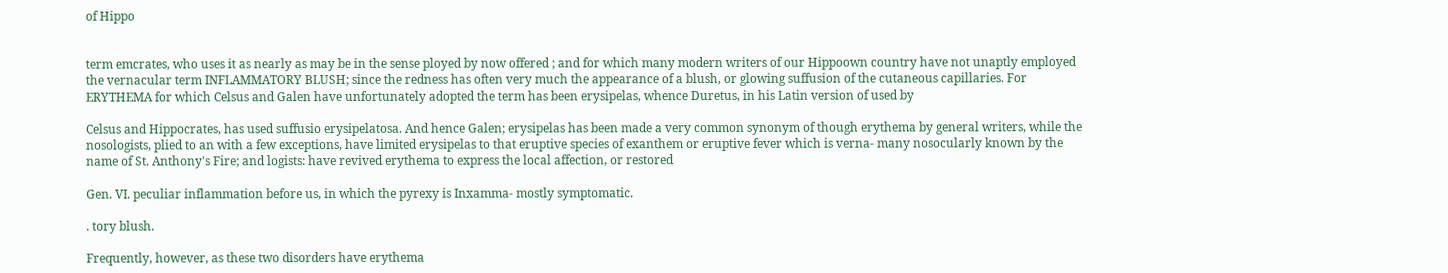of Hippo


term emcrates, who uses it as nearly as may be in the sense ployed by now offered ; and for which many modern writers of our Hippoown country have not unaptly employed the vernacular term INFLAMMATORY BLUSH; since the redness has often very much the appearance of a blush, or glowing suffusion of the cutaneous capillaries. For ERYTHEMA for which Celsus and Galen have unfortunately adopted the term has been erysipelas, whence Duretus, in his Latin version of used by

Celsus and Hippocrates, has used suffusio erysipelatosa. And hence Galen; erysipelas has been made a very common synonym of though erythema by general writers, while the nosologists, plied to an with a few exceptions, have limited erysipelas to that eruptive species of exanthem or eruptive fever which is verna- many nosocularly known by the name of St. Anthony's Fire; and logists: have revived erythema to express the local affection, or restored

Gen. VI. peculiar inflammation before us, in which the pyrexy is Inxamma- mostly symptomatic.

. tory blush.

Frequently, however, as these two disorders have erythema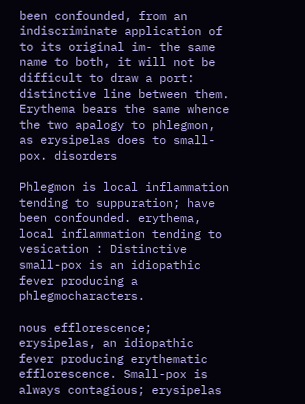been confounded, from an indiscriminate application of to its original im- the same name to both, it will not be difficult to draw a port: distinctive line between them. Erythema bears the same whence the two apalogy to phlegmon, as erysipelas does to small-pox. disorders

Phlegmon is local inflammation tending to suppuration; have been confounded. erythema, local inflammation tending to vesication : Distinctive small-pox is an idiopathic fever producing a phlegmocharacters.

nous efflorescence; erysipelas, an idiopathic fever producing erythematic efflorescence. Small-pox is always contagious; erysipelas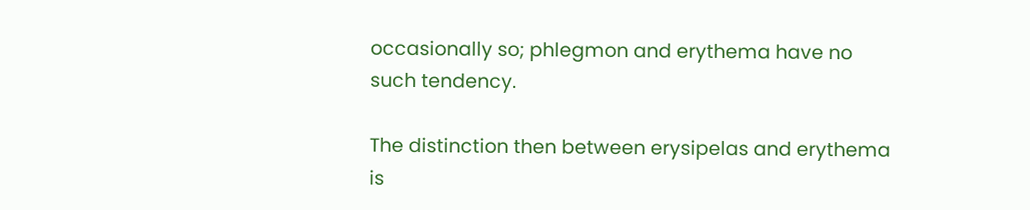occasionally so; phlegmon and erythema have no such tendency.

The distinction then between erysipelas and erythema is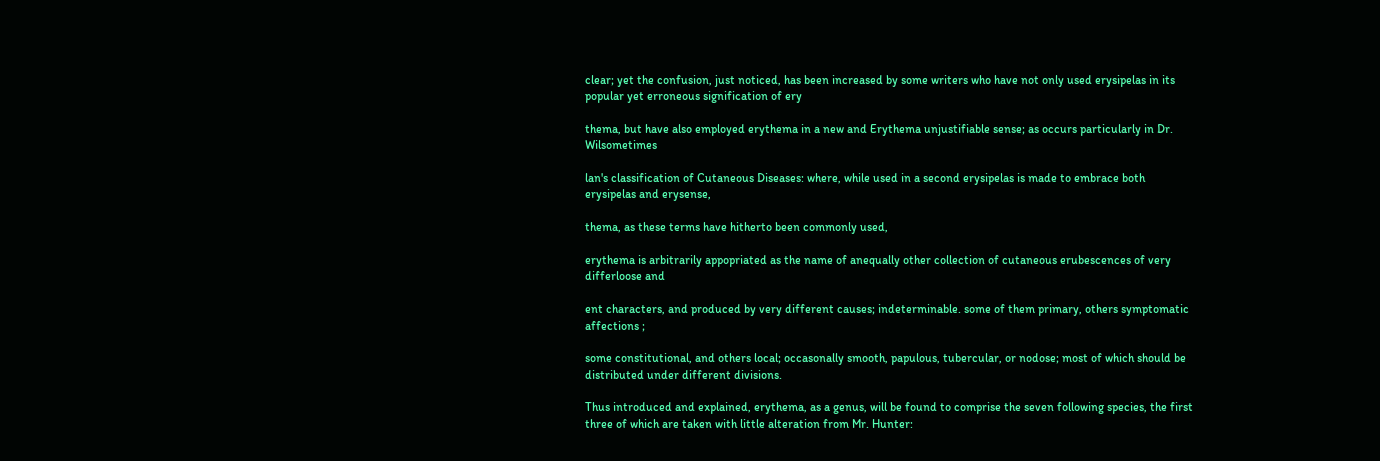clear; yet the confusion, just noticed, has been increased by some writers who have not only used erysipelas in its popular yet erroneous signification of ery

thema, but have also employed erythema in a new and Erythema unjustifiable sense; as occurs particularly in Dr. Wilsometimes

lan's classification of Cutaneous Diseases: where, while used in a second erysipelas is made to embrace both erysipelas and erysense,

thema, as these terms have hitherto been commonly used,

erythema is arbitrarily appopriated as the name of anequally other collection of cutaneous erubescences of very differloose and

ent characters, and produced by very different causes; indeterminable. some of them primary, others symptomatic affections ;

some constitutional, and others local; occasonally smooth, papulous, tubercular, or nodose; most of which should be distributed under different divisions.

Thus introduced and explained, erythema, as a genus, will be found to comprise the seven following species, the first three of which are taken with little alteration from Mr. Hunter: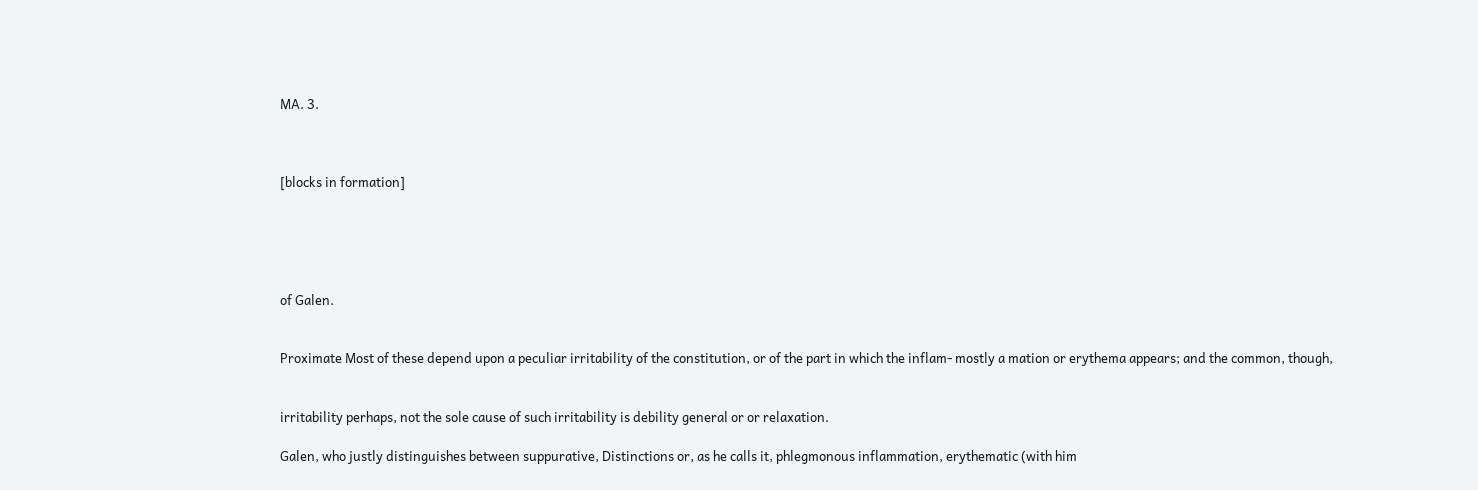MA. 3.



[blocks in formation]





of Galen.


Proximate Most of these depend upon a peculiar irritability of the constitution, or of the part in which the inflam- mostly a mation or erythema appears; and the common, though,


irritability perhaps, not the sole cause of such irritability is debility general or or relaxation.

Galen, who justly distinguishes between suppurative, Distinctions or, as he calls it, phlegmonous inflammation, erythematic (with him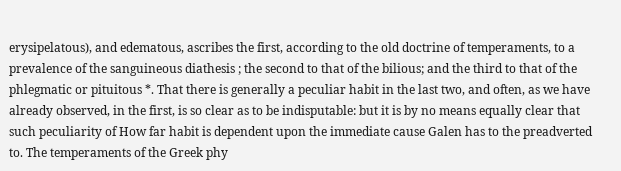erysipelatous), and edematous, ascribes the first, according to the old doctrine of temperaments, to a prevalence of the sanguineous diathesis ; the second to that of the bilious; and the third to that of the phlegmatic or pituitous *. That there is generally a peculiar habit in the last two, and often, as we have already observed, in the first, is so clear as to be indisputable: but it is by no means equally clear that such peculiarity of How far habit is dependent upon the immediate cause Galen has to the preadverted to. The temperaments of the Greek phy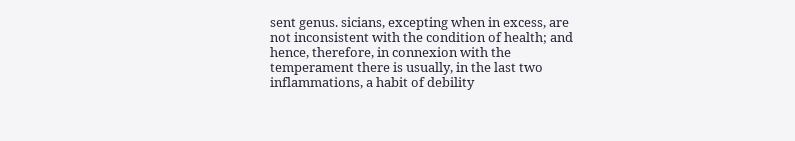sent genus. sicians, excepting when in excess, are not inconsistent with the condition of health; and hence, therefore, in connexion with the temperament there is usually, in the last two inflammations, a habit of debility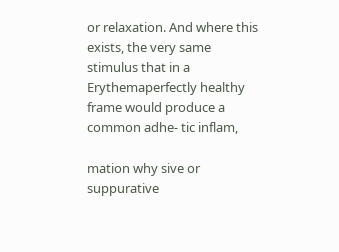or relaxation. And where this exists, the very same stimulus that in a Erythemaperfectly healthy frame would produce a common adhe- tic inflam,

mation why sive or suppurative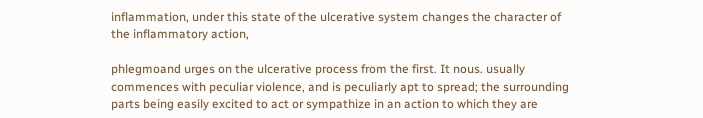inflammation, under this state of the ulcerative system changes the character of the inflammatory action,

phlegmoand urges on the ulcerative process from the first. It nous. usually commences with peculiar violence, and is peculiarly apt to spread; the surrounding parts being easily excited to act or sympathize in an action to which they are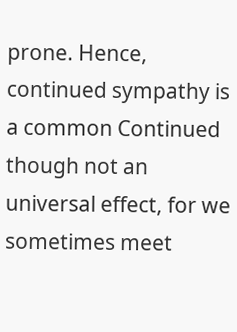prone. Hence, continued sympathy is a common Continued though not an universal effect, for we sometimes meet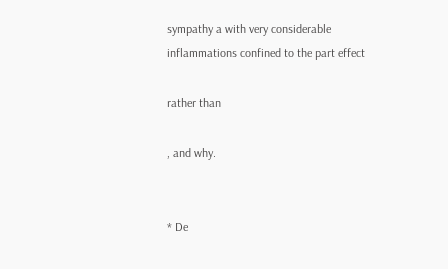sympathy a with very considerable inflammations confined to the part effect

rather than

, and why.


* De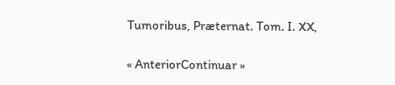Tumoribus, Præternat. Tom. I. XX,

« AnteriorContinuar »